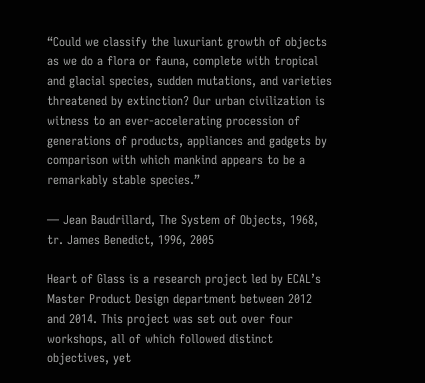“Could we classify the luxuriant growth of objects as we do a flora or fauna, complete with tropical and glacial species, sudden mutations, and varieties threatened by extinction? Our urban civilization is witness to an ever-accelerating procession of generations of products, appliances and gadgets by comparison with which mankind appears to be a remarkably stable species.”

— Jean Baudrillard, The System of Objects, 1968, tr. James Benedict, 1996, 2005

Heart of Glass is a research project led by ECAL’s Master Product Design department between 2012 and 2014. This project was set out over four workshops, all of which followed distinct objectives, yet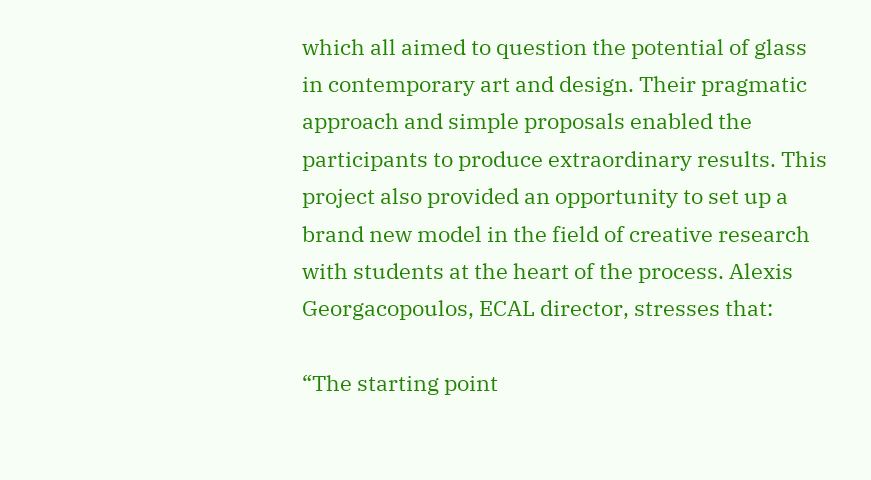which all aimed to question the potential of glass in contemporary art and design. Their pragmatic approach and simple proposals enabled the participants to produce extraordinary results. This project also provided an opportunity to set up a brand new model in the field of creative research with students at the heart of the process. Alexis Georgacopoulos, ECAL director, stresses that:

“The starting point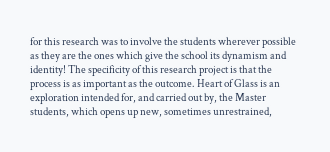for this research was to involve the students wherever possible as they are the ones which give the school its dynamism and identity! The specificity of this research project is that the process is as important as the outcome. Heart of Glass is an exploration intended for, and carried out by, the Master students, which opens up new, sometimes unrestrained,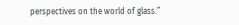perspectives on the world of glass.”